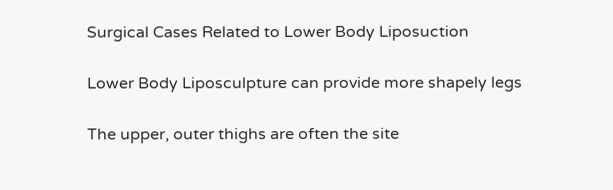Surgical Cases Related to Lower Body Liposuction

Lower Body Liposculpture can provide more shapely legs

The upper, outer thighs are often the site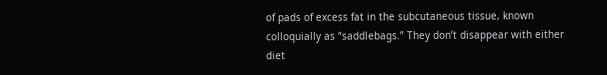of pads of excess fat in the subcutaneous tissue, known colloquially as “saddlebags.” They don’t disappear with either diet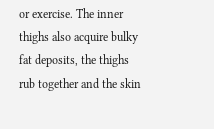or exercise. The inner thighs also acquire bulky fat deposits, the thighs rub together and the skin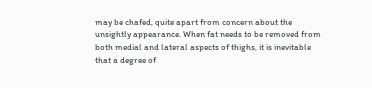may be chafed, quite apart from concern about the unsightly appearance. When fat needs to be removed from both medial and lateral aspects of thighs, it is inevitable that a degree of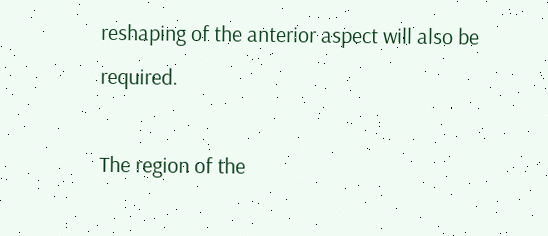reshaping of the anterior aspect will also be required.

The region of the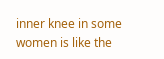inner knee in some women is like the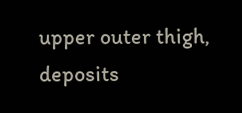upper outer thigh, deposits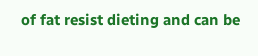of fat resist dieting and can be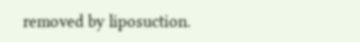removed by liposuction.